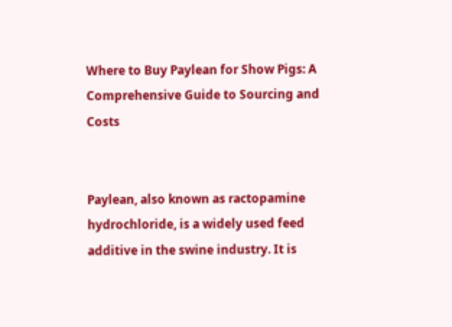Where to Buy Paylean for Show Pigs: A Comprehensive Guide to Sourcing and Costs


Paylean, also known as ractopamine hydrochloride, is a widely used feed additive in the swine industry. It is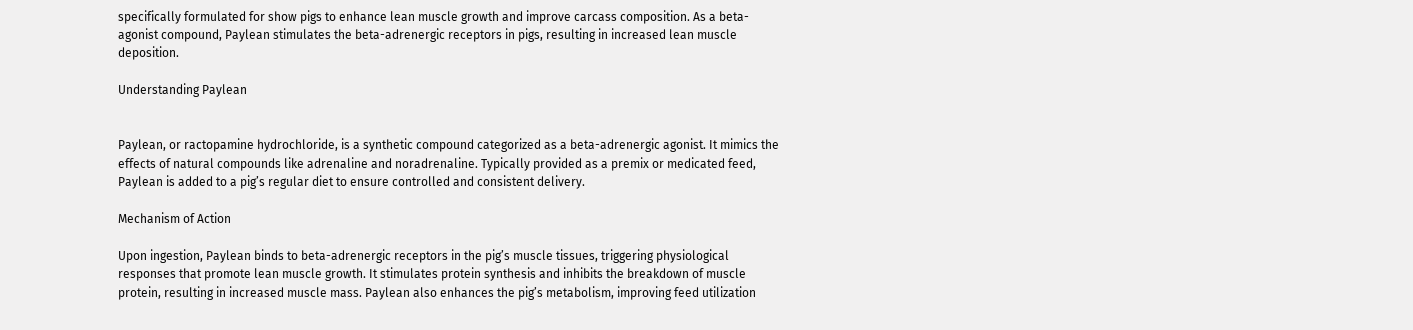specifically formulated for show pigs to enhance lean muscle growth and improve carcass composition. As a beta-agonist compound, Paylean stimulates the beta-adrenergic receptors in pigs, resulting in increased lean muscle deposition.

Understanding Paylean


Paylean, or ractopamine hydrochloride, is a synthetic compound categorized as a beta-adrenergic agonist. It mimics the effects of natural compounds like adrenaline and noradrenaline. Typically provided as a premix or medicated feed, Paylean is added to a pig’s regular diet to ensure controlled and consistent delivery.

Mechanism of Action

Upon ingestion, Paylean binds to beta-adrenergic receptors in the pig’s muscle tissues, triggering physiological responses that promote lean muscle growth. It stimulates protein synthesis and inhibits the breakdown of muscle protein, resulting in increased muscle mass. Paylean also enhances the pig’s metabolism, improving feed utilization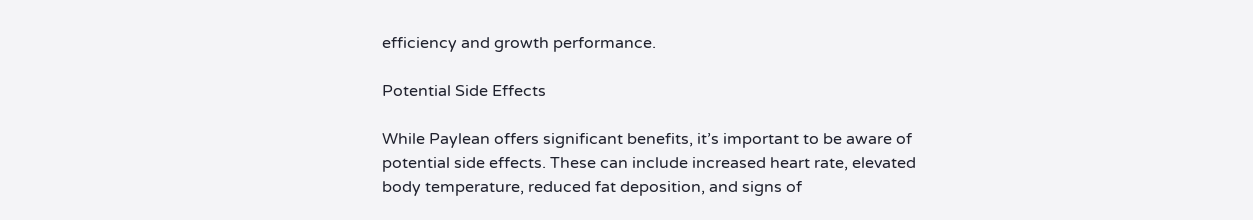efficiency and growth performance.

Potential Side Effects

While Paylean offers significant benefits, it’s important to be aware of potential side effects. These can include increased heart rate, elevated body temperature, reduced fat deposition, and signs of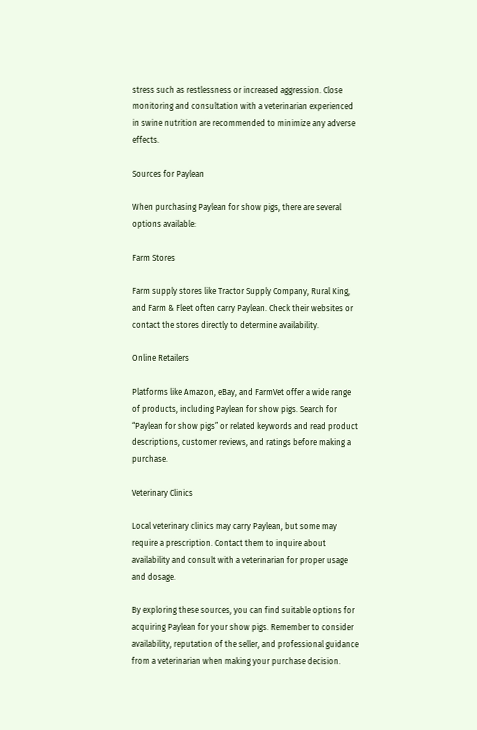stress such as restlessness or increased aggression. Close monitoring and consultation with a veterinarian experienced in swine nutrition are recommended to minimize any adverse effects.

Sources for Paylean

When purchasing Paylean for show pigs, there are several options available:

Farm Stores

Farm supply stores like Tractor Supply Company, Rural King, and Farm & Fleet often carry Paylean. Check their websites or contact the stores directly to determine availability.

Online Retailers

Platforms like Amazon, eBay, and FarmVet offer a wide range of products, including Paylean for show pigs. Search for “Paylean for show pigs” or related keywords and read product descriptions, customer reviews, and ratings before making a purchase.

Veterinary Clinics

Local veterinary clinics may carry Paylean, but some may require a prescription. Contact them to inquire about availability and consult with a veterinarian for proper usage and dosage.

By exploring these sources, you can find suitable options for acquiring Paylean for your show pigs. Remember to consider availability, reputation of the seller, and professional guidance from a veterinarian when making your purchase decision.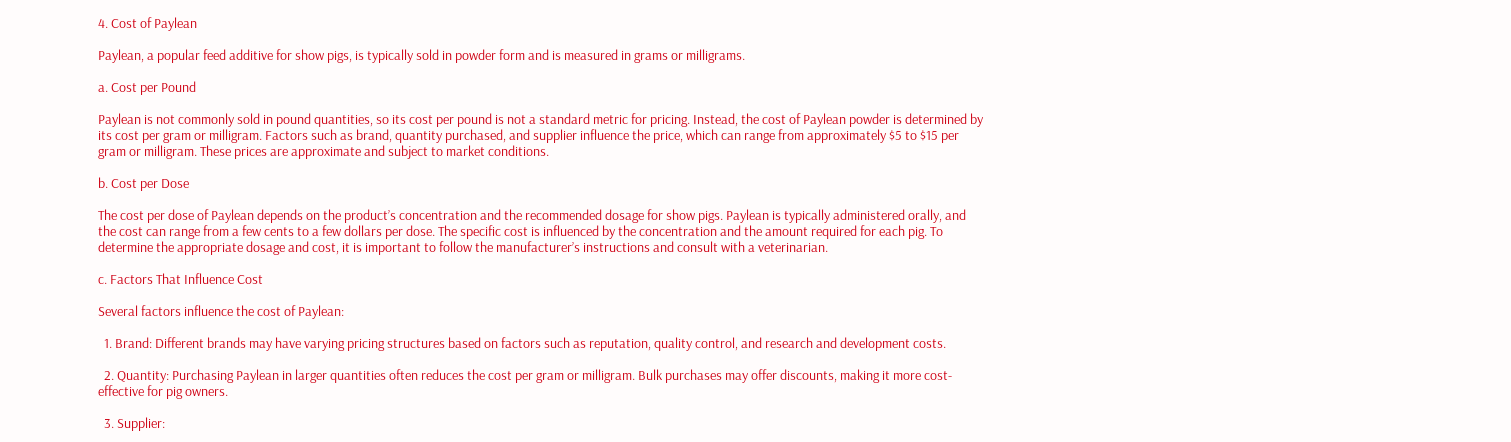4. Cost of Paylean

Paylean, a popular feed additive for show pigs, is typically sold in powder form and is measured in grams or milligrams.

a. Cost per Pound

Paylean is not commonly sold in pound quantities, so its cost per pound is not a standard metric for pricing. Instead, the cost of Paylean powder is determined by its cost per gram or milligram. Factors such as brand, quantity purchased, and supplier influence the price, which can range from approximately $5 to $15 per gram or milligram. These prices are approximate and subject to market conditions.

b. Cost per Dose

The cost per dose of Paylean depends on the product’s concentration and the recommended dosage for show pigs. Paylean is typically administered orally, and the cost can range from a few cents to a few dollars per dose. The specific cost is influenced by the concentration and the amount required for each pig. To determine the appropriate dosage and cost, it is important to follow the manufacturer’s instructions and consult with a veterinarian.

c. Factors That Influence Cost

Several factors influence the cost of Paylean:

  1. Brand: Different brands may have varying pricing structures based on factors such as reputation, quality control, and research and development costs.

  2. Quantity: Purchasing Paylean in larger quantities often reduces the cost per gram or milligram. Bulk purchases may offer discounts, making it more cost-effective for pig owners.

  3. Supplier: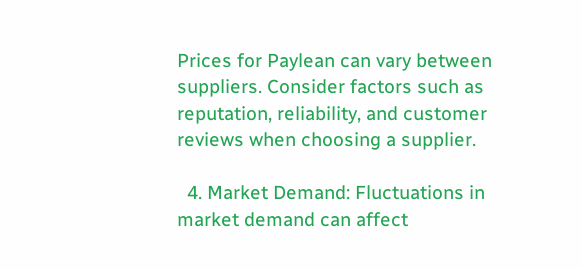Prices for Paylean can vary between suppliers. Consider factors such as reputation, reliability, and customer reviews when choosing a supplier.

  4. Market Demand: Fluctuations in market demand can affect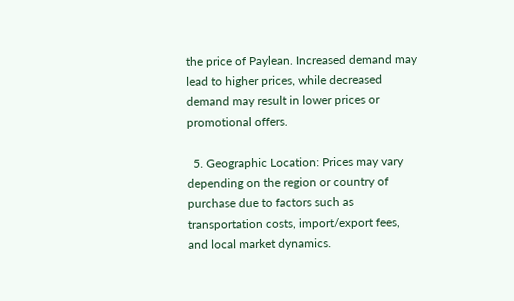the price of Paylean. Increased demand may lead to higher prices, while decreased demand may result in lower prices or promotional offers.

  5. Geographic Location: Prices may vary depending on the region or country of purchase due to factors such as transportation costs, import/export fees, and local market dynamics.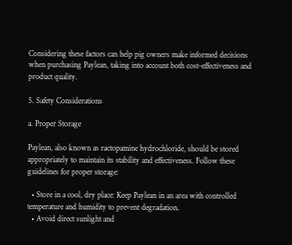Considering these factors can help pig owners make informed decisions when purchasing Paylean, taking into account both cost-effectiveness and product quality.

5. Safety Considerations

a. Proper Storage

Paylean, also known as ractopamine hydrochloride, should be stored appropriately to maintain its stability and effectiveness. Follow these guidelines for proper storage:

  • Store in a cool, dry place: Keep Paylean in an area with controlled temperature and humidity to prevent degradation.
  • Avoid direct sunlight and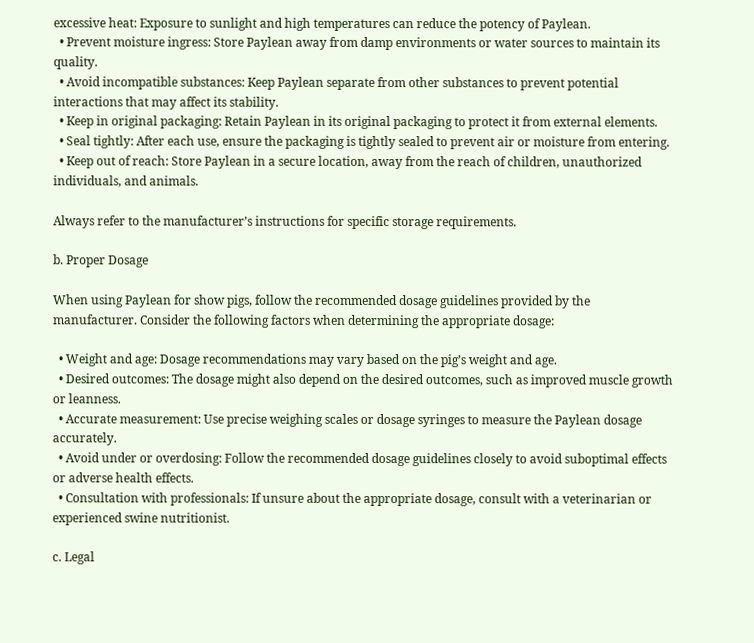excessive heat: Exposure to sunlight and high temperatures can reduce the potency of Paylean.
  • Prevent moisture ingress: Store Paylean away from damp environments or water sources to maintain its quality.
  • Avoid incompatible substances: Keep Paylean separate from other substances to prevent potential interactions that may affect its stability.
  • Keep in original packaging: Retain Paylean in its original packaging to protect it from external elements.
  • Seal tightly: After each use, ensure the packaging is tightly sealed to prevent air or moisture from entering.
  • Keep out of reach: Store Paylean in a secure location, away from the reach of children, unauthorized individuals, and animals.

Always refer to the manufacturer’s instructions for specific storage requirements.

b. Proper Dosage

When using Paylean for show pigs, follow the recommended dosage guidelines provided by the manufacturer. Consider the following factors when determining the appropriate dosage:

  • Weight and age: Dosage recommendations may vary based on the pig’s weight and age.
  • Desired outcomes: The dosage might also depend on the desired outcomes, such as improved muscle growth or leanness.
  • Accurate measurement: Use precise weighing scales or dosage syringes to measure the Paylean dosage accurately.
  • Avoid under or overdosing: Follow the recommended dosage guidelines closely to avoid suboptimal effects or adverse health effects.
  • Consultation with professionals: If unsure about the appropriate dosage, consult with a veterinarian or experienced swine nutritionist.

c. Legal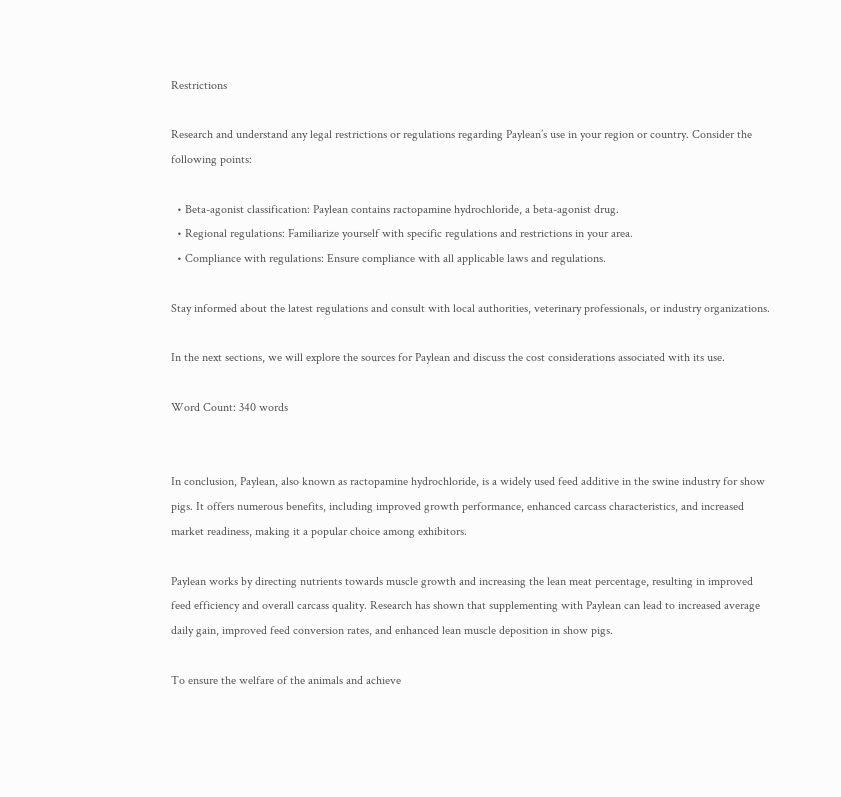Restrictions

Research and understand any legal restrictions or regulations regarding Paylean’s use in your region or country. Consider the following points:

  • Beta-agonist classification: Paylean contains ractopamine hydrochloride, a beta-agonist drug.
  • Regional regulations: Familiarize yourself with specific regulations and restrictions in your area.
  • Compliance with regulations: Ensure compliance with all applicable laws and regulations.

Stay informed about the latest regulations and consult with local authorities, veterinary professionals, or industry organizations.

In the next sections, we will explore the sources for Paylean and discuss the cost considerations associated with its use.

Word Count: 340 words


In conclusion, Paylean, also known as ractopamine hydrochloride, is a widely used feed additive in the swine industry for show pigs. It offers numerous benefits, including improved growth performance, enhanced carcass characteristics, and increased market readiness, making it a popular choice among exhibitors.

Paylean works by directing nutrients towards muscle growth and increasing the lean meat percentage, resulting in improved feed efficiency and overall carcass quality. Research has shown that supplementing with Paylean can lead to increased average daily gain, improved feed conversion rates, and enhanced lean muscle deposition in show pigs.

To ensure the welfare of the animals and achieve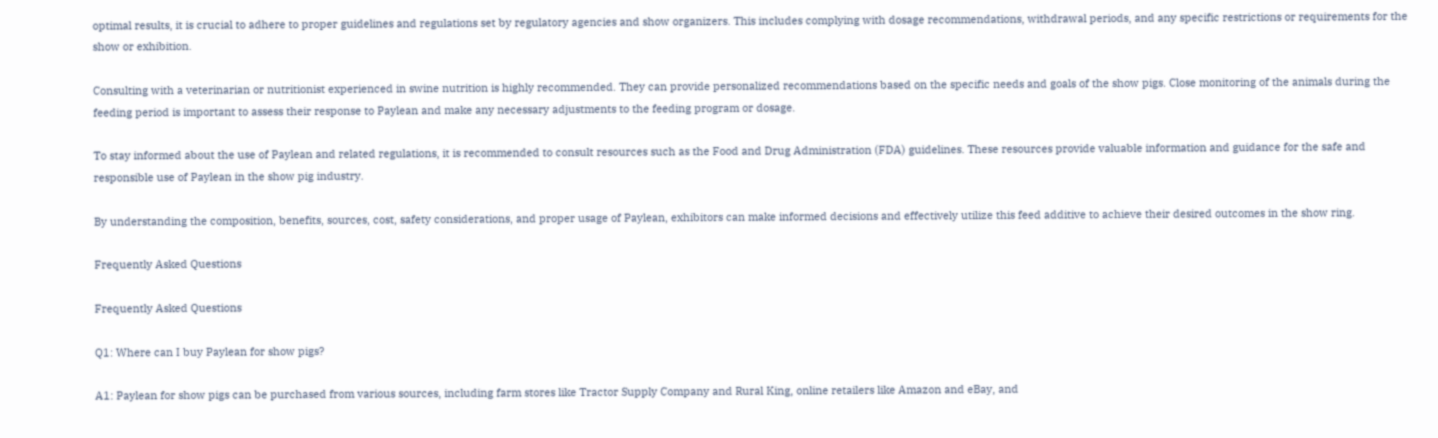optimal results, it is crucial to adhere to proper guidelines and regulations set by regulatory agencies and show organizers. This includes complying with dosage recommendations, withdrawal periods, and any specific restrictions or requirements for the show or exhibition.

Consulting with a veterinarian or nutritionist experienced in swine nutrition is highly recommended. They can provide personalized recommendations based on the specific needs and goals of the show pigs. Close monitoring of the animals during the feeding period is important to assess their response to Paylean and make any necessary adjustments to the feeding program or dosage.

To stay informed about the use of Paylean and related regulations, it is recommended to consult resources such as the Food and Drug Administration (FDA) guidelines. These resources provide valuable information and guidance for the safe and responsible use of Paylean in the show pig industry.

By understanding the composition, benefits, sources, cost, safety considerations, and proper usage of Paylean, exhibitors can make informed decisions and effectively utilize this feed additive to achieve their desired outcomes in the show ring.

Frequently Asked Questions

Frequently Asked Questions

Q1: Where can I buy Paylean for show pigs?

A1: Paylean for show pigs can be purchased from various sources, including farm stores like Tractor Supply Company and Rural King, online retailers like Amazon and eBay, and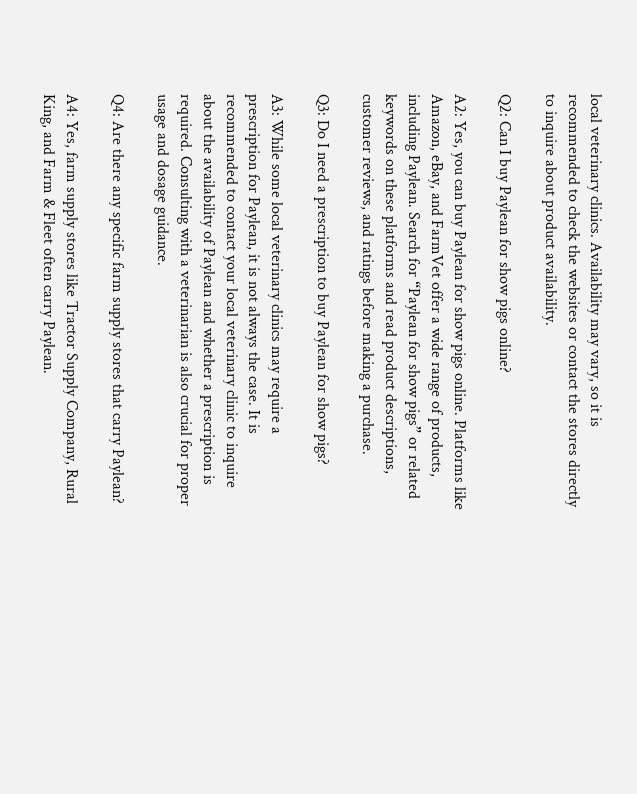local veterinary clinics. Availability may vary, so it is recommended to check the websites or contact the stores directly to inquire about product availability.

Q2: Can I buy Paylean for show pigs online?

A2: Yes, you can buy Paylean for show pigs online. Platforms like Amazon, eBay, and FarmVet offer a wide range of products, including Paylean. Search for “Paylean for show pigs” or related keywords on these platforms and read product descriptions, customer reviews, and ratings before making a purchase.

Q3: Do I need a prescription to buy Paylean for show pigs?

A3: While some local veterinary clinics may require a prescription for Paylean, it is not always the case. It is recommended to contact your local veterinary clinic to inquire about the availability of Paylean and whether a prescription is required. Consulting with a veterinarian is also crucial for proper usage and dosage guidance.

Q4: Are there any specific farm supply stores that carry Paylean?

A4: Yes, farm supply stores like Tractor Supply Company, Rural King, and Farm & Fleet often carry Paylean.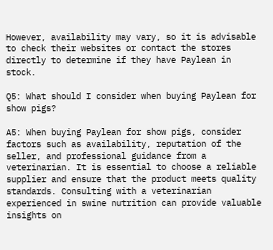However, availability may vary, so it is advisable to check their websites or contact the stores directly to determine if they have Paylean in stock.

Q5: What should I consider when buying Paylean for show pigs?

A5: When buying Paylean for show pigs, consider factors such as availability, reputation of the seller, and professional guidance from a veterinarian. It is essential to choose a reliable supplier and ensure that the product meets quality standards. Consulting with a veterinarian experienced in swine nutrition can provide valuable insights on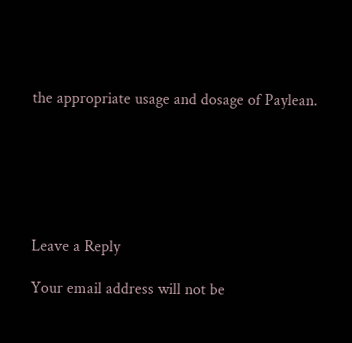the appropriate usage and dosage of Paylean.






Leave a Reply

Your email address will not be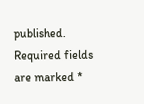published. Required fields are marked *